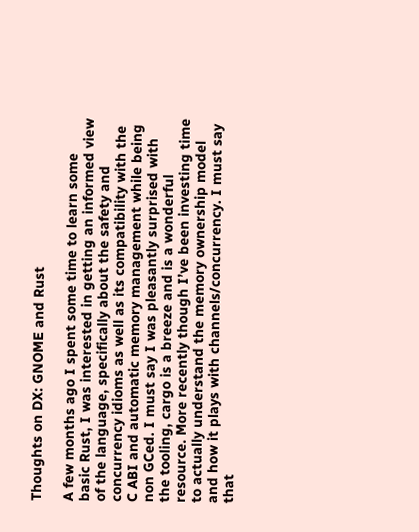Thoughts on DX: GNOME and Rust

A few months ago I spent some time to learn some basic Rust, I was interested in getting an informed view of the language, specifically about the safety and concurrency idioms as well as its compatibility with the C ABI and automatic memory management while being non GCed. I must say I was pleasantly surprised with the tooling, cargo is a breeze and is a wonderful resource. More recently though I’ve been investing time to actually understand the memory ownership model and how it plays with channels/concurrency. I must say that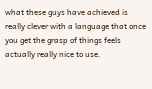what these guys have achieved is really clever with a language that once you get the grasp of things feels actually really nice to use.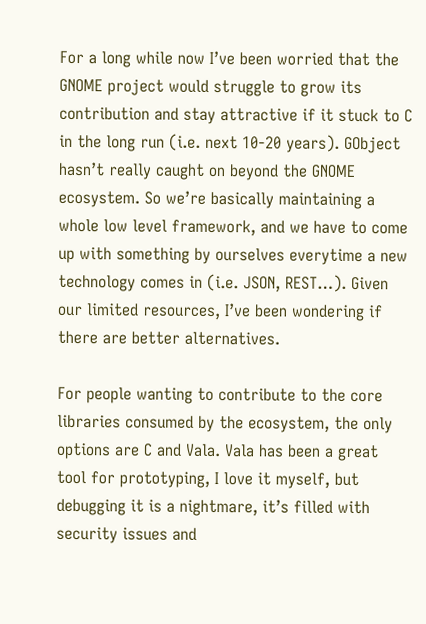For a long while now I’ve been worried that the GNOME project would struggle to grow its contribution and stay attractive if it stuck to C in the long run (i.e. next 10-20 years). GObject hasn’t really caught on beyond the GNOME ecosystem. So we’re basically maintaining a whole low level framework, and we have to come up with something by ourselves everytime a new technology comes in (i.e. JSON, REST…). Given our limited resources, I’ve been wondering if there are better alternatives.

For people wanting to contribute to the core libraries consumed by the ecosystem, the only options are C and Vala. Vala has been a great tool for prototyping, I love it myself, but debugging it is a nightmare, it’s filled with security issues and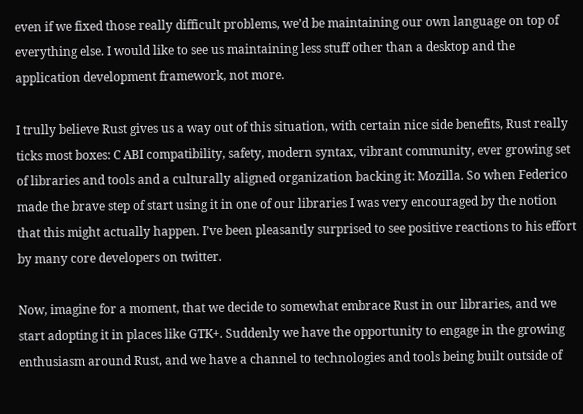even if we fixed those really difficult problems, we’d be maintaining our own language on top of everything else. I would like to see us maintaining less stuff other than a desktop and the application development framework, not more.

I trully believe Rust gives us a way out of this situation, with certain nice side benefits, Rust really ticks most boxes: C ABI compatibility, safety, modern syntax, vibrant community, ever growing set of libraries and tools and a culturally aligned organization backing it: Mozilla. So when Federico made the brave step of start using it in one of our libraries I was very encouraged by the notion that this might actually happen. I’ve been pleasantly surprised to see positive reactions to his effort by many core developers on twitter.

Now, imagine for a moment, that we decide to somewhat embrace Rust in our libraries, and we start adopting it in places like GTK+. Suddenly we have the opportunity to engage in the growing enthusiasm around Rust, and we have a channel to technologies and tools being built outside of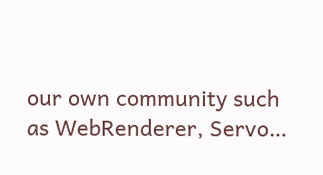our own community such as WebRenderer, Servo…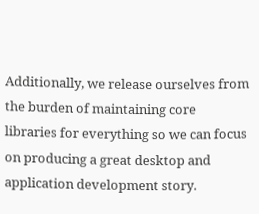Additionally, we release ourselves from the burden of maintaining core libraries for everything so we can focus on producing a great desktop and application development story.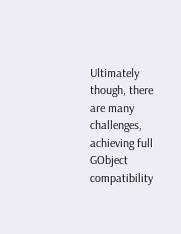Ultimately though, there are many challenges, achieving full GObject compatibility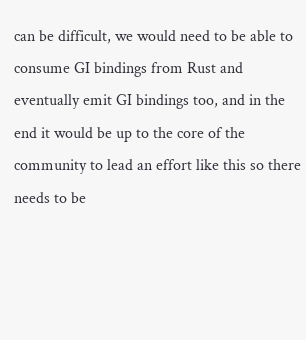can be difficult, we would need to be able to consume GI bindings from Rust and eventually emit GI bindings too, and in the end it would be up to the core of the community to lead an effort like this so there needs to be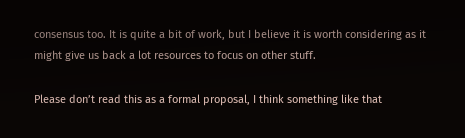consensus too. It is quite a bit of work, but I believe it is worth considering as it might give us back a lot resources to focus on other stuff.

Please don’t read this as a formal proposal, I think something like that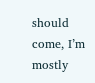should come, I’m mostly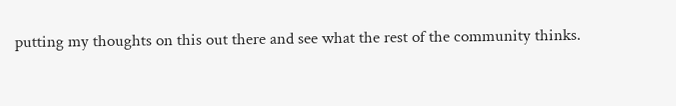putting my thoughts on this out there and see what the rest of the community thinks.